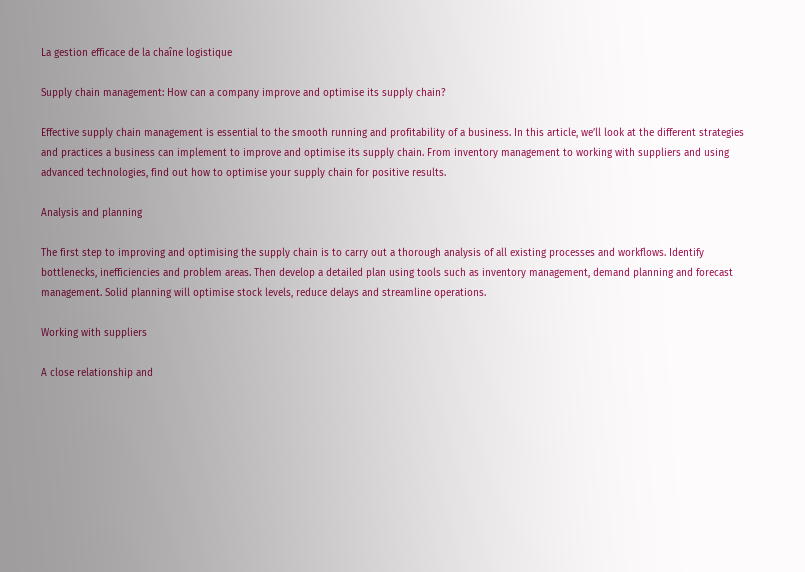La gestion efficace de la chaîne logistique

Supply chain management: How can a company improve and optimise its supply chain?

Effective supply chain management is essential to the smooth running and profitability of a business. In this article, we’ll look at the different strategies and practices a business can implement to improve and optimise its supply chain. From inventory management to working with suppliers and using advanced technologies, find out how to optimise your supply chain for positive results.

Analysis and planning

The first step to improving and optimising the supply chain is to carry out a thorough analysis of all existing processes and workflows. Identify bottlenecks, inefficiencies and problem areas. Then develop a detailed plan using tools such as inventory management, demand planning and forecast management. Solid planning will optimise stock levels, reduce delays and streamline operations.

Working with suppliers

A close relationship and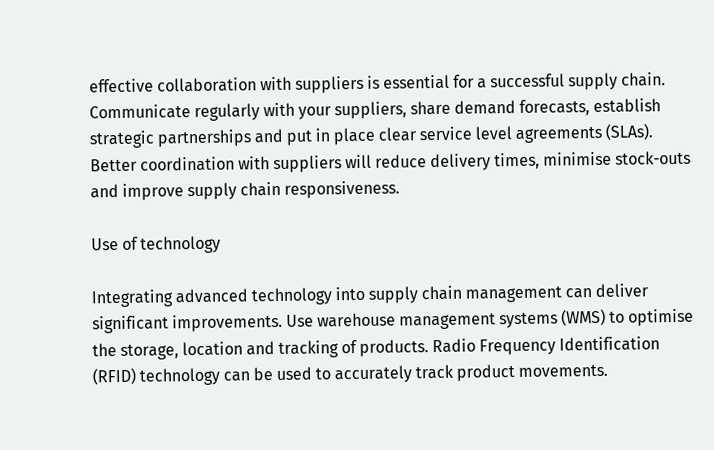effective collaboration with suppliers is essential for a successful supply chain. Communicate regularly with your suppliers, share demand forecasts, establish strategic partnerships and put in place clear service level agreements (SLAs). Better coordination with suppliers will reduce delivery times, minimise stock-outs and improve supply chain responsiveness.

Use of technology

Integrating advanced technology into supply chain management can deliver significant improvements. Use warehouse management systems (WMS) to optimise the storage, location and tracking of products. Radio Frequency Identification (RFID) technology can be used to accurately track product movements.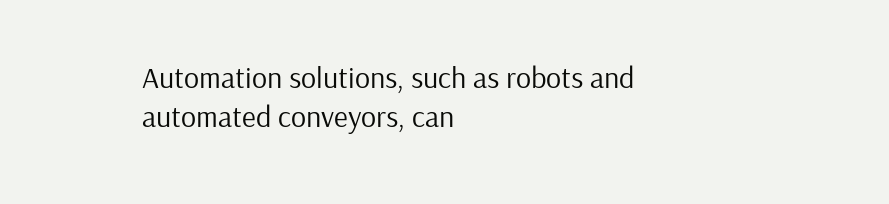Automation solutions, such as robots and automated conveyors, can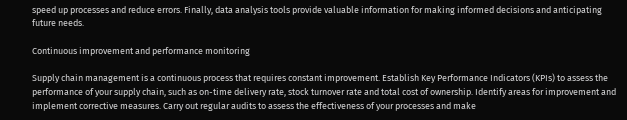speed up processes and reduce errors. Finally, data analysis tools provide valuable information for making informed decisions and anticipating future needs.

Continuous improvement and performance monitoring

Supply chain management is a continuous process that requires constant improvement. Establish Key Performance Indicators (KPIs) to assess the performance of your supply chain, such as on-time delivery rate, stock turnover rate and total cost of ownership. Identify areas for improvement and implement corrective measures. Carry out regular audits to assess the effectiveness of your processes and make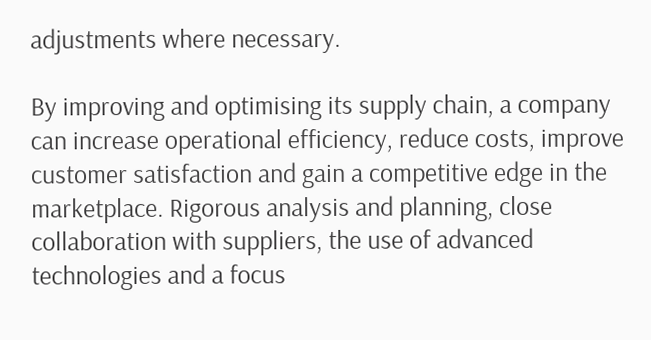adjustments where necessary.

By improving and optimising its supply chain, a company can increase operational efficiency, reduce costs, improve customer satisfaction and gain a competitive edge in the marketplace. Rigorous analysis and planning, close collaboration with suppliers, the use of advanced technologies and a focus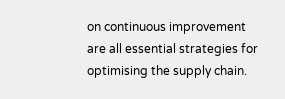on continuous improvement are all essential strategies for optimising the supply chain.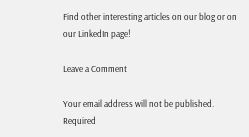Find other interesting articles on our blog or on our LinkedIn page!

Leave a Comment

Your email address will not be published. Required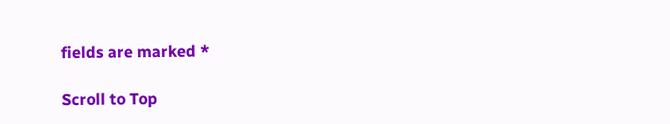fields are marked *

Scroll to Top